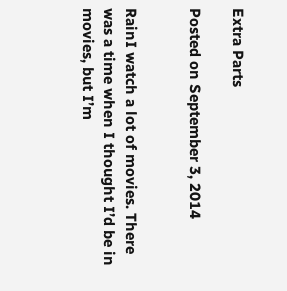Extra Parts

Posted on September 3, 2014


RainI watch a lot of movies. There was a time when I thought I’d be in movies, but I’m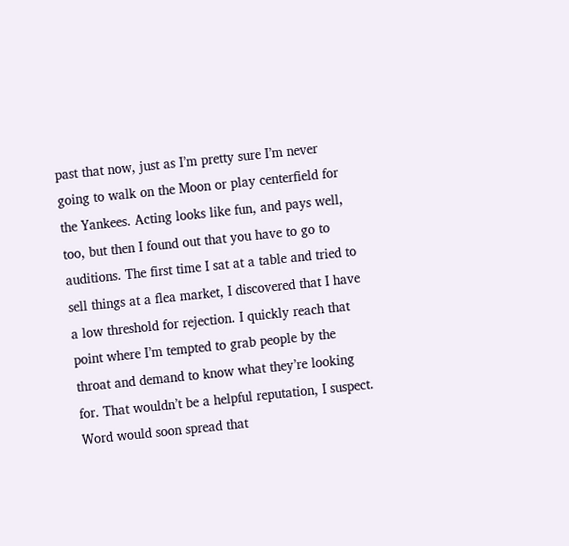past that now, just as I’m pretty sure I’m never going to walk on the Moon or play centerfield for the Yankees. Acting looks like fun, and pays well, too, but then I found out that you have to go to auditions. The first time I sat at a table and tried to sell things at a flea market, I discovered that I have a low threshold for rejection. I quickly reach that point where I’m tempted to grab people by the throat and demand to know what they’re looking for. That wouldn’t be a helpful reputation, I suspect. Word would soon spread that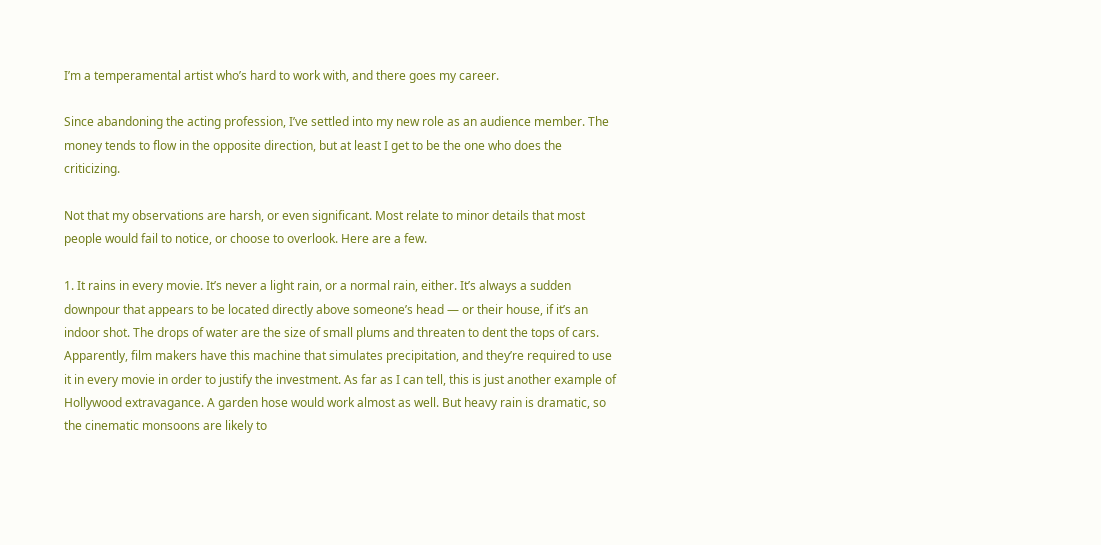I’m a temperamental artist who’s hard to work with, and there goes my career.

Since abandoning the acting profession, I’ve settled into my new role as an audience member. The money tends to flow in the opposite direction, but at least I get to be the one who does the criticizing.

Not that my observations are harsh, or even significant. Most relate to minor details that most people would fail to notice, or choose to overlook. Here are a few.

1. It rains in every movie. It’s never a light rain, or a normal rain, either. It’s always a sudden downpour that appears to be located directly above someone’s head — or their house, if it’s an indoor shot. The drops of water are the size of small plums and threaten to dent the tops of cars. Apparently, film makers have this machine that simulates precipitation, and they’re required to use it in every movie in order to justify the investment. As far as I can tell, this is just another example of Hollywood extravagance. A garden hose would work almost as well. But heavy rain is dramatic, so the cinematic monsoons are likely to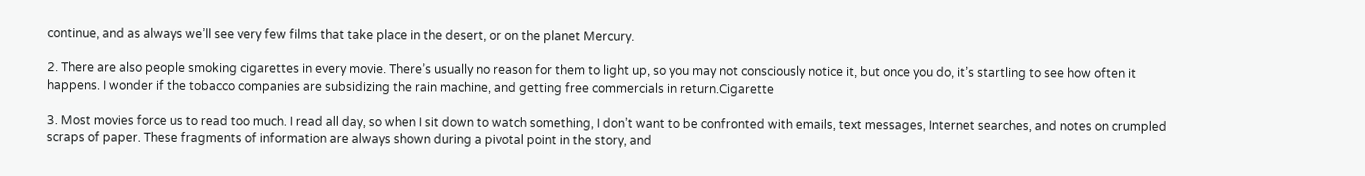continue, and as always we’ll see very few films that take place in the desert, or on the planet Mercury.

2. There are also people smoking cigarettes in every movie. There’s usually no reason for them to light up, so you may not consciously notice it, but once you do, it’s startling to see how often it happens. I wonder if the tobacco companies are subsidizing the rain machine, and getting free commercials in return.Cigarette

3. Most movies force us to read too much. I read all day, so when I sit down to watch something, I don’t want to be confronted with emails, text messages, Internet searches, and notes on crumpled scraps of paper. These fragments of information are always shown during a pivotal point in the story, and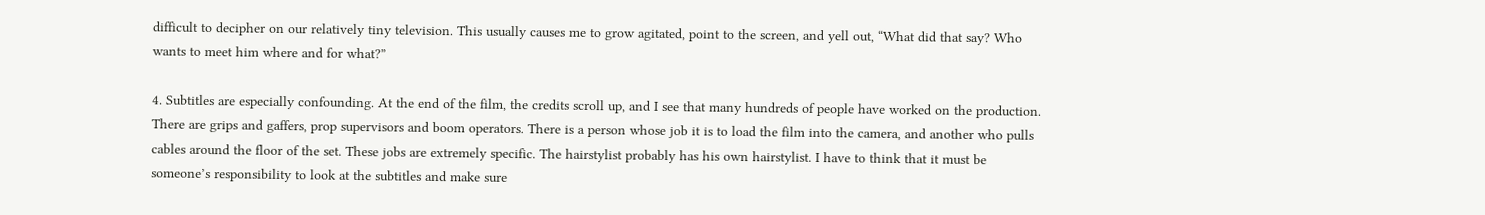difficult to decipher on our relatively tiny television. This usually causes me to grow agitated, point to the screen, and yell out, “What did that say? Who wants to meet him where and for what?”

4. Subtitles are especially confounding. At the end of the film, the credits scroll up, and I see that many hundreds of people have worked on the production. There are grips and gaffers, prop supervisors and boom operators. There is a person whose job it is to load the film into the camera, and another who pulls cables around the floor of the set. These jobs are extremely specific. The hairstylist probably has his own hairstylist. I have to think that it must be someone’s responsibility to look at the subtitles and make sure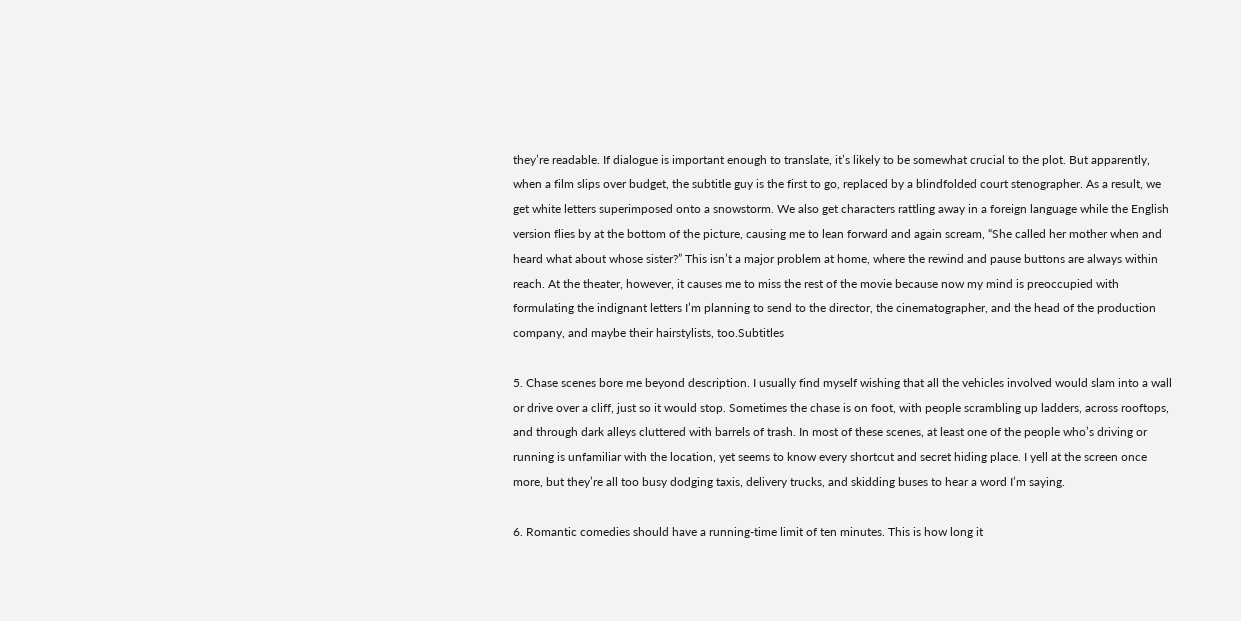they’re readable. If dialogue is important enough to translate, it’s likely to be somewhat crucial to the plot. But apparently, when a film slips over budget, the subtitle guy is the first to go, replaced by a blindfolded court stenographer. As a result, we get white letters superimposed onto a snowstorm. We also get characters rattling away in a foreign language while the English version flies by at the bottom of the picture, causing me to lean forward and again scream, “She called her mother when and heard what about whose sister?” This isn’t a major problem at home, where the rewind and pause buttons are always within reach. At the theater, however, it causes me to miss the rest of the movie because now my mind is preoccupied with formulating the indignant letters I’m planning to send to the director, the cinematographer, and the head of the production company, and maybe their hairstylists, too.Subtitles

5. Chase scenes bore me beyond description. I usually find myself wishing that all the vehicles involved would slam into a wall or drive over a cliff, just so it would stop. Sometimes the chase is on foot, with people scrambling up ladders, across rooftops, and through dark alleys cluttered with barrels of trash. In most of these scenes, at least one of the people who’s driving or running is unfamiliar with the location, yet seems to know every shortcut and secret hiding place. I yell at the screen once more, but they’re all too busy dodging taxis, delivery trucks, and skidding buses to hear a word I’m saying.

6. Romantic comedies should have a running-time limit of ten minutes. This is how long it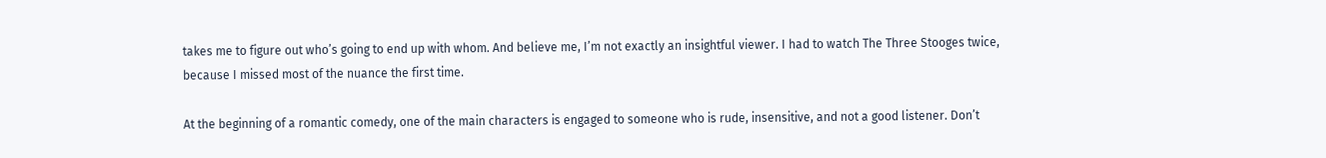takes me to figure out who’s going to end up with whom. And believe me, I’m not exactly an insightful viewer. I had to watch The Three Stooges twice, because I missed most of the nuance the first time.

At the beginning of a romantic comedy, one of the main characters is engaged to someone who is rude, insensitive, and not a good listener. Don’t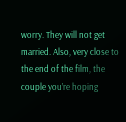worry. They will not get married. Also, very close to the end of the film, the couple you’re hoping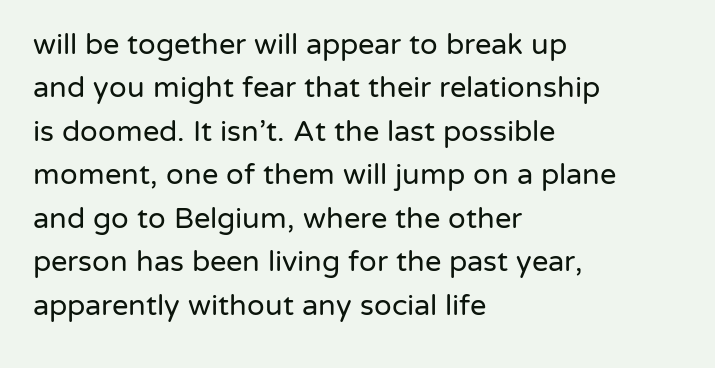will be together will appear to break up and you might fear that their relationship is doomed. It isn’t. At the last possible moment, one of them will jump on a plane and go to Belgium, where the other person has been living for the past year, apparently without any social life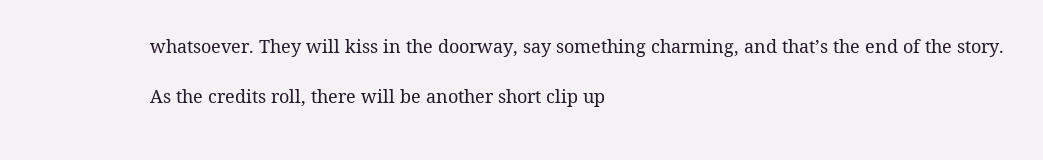whatsoever. They will kiss in the doorway, say something charming, and that’s the end of the story.

As the credits roll, there will be another short clip up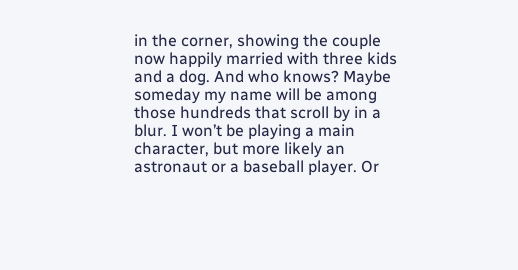in the corner, showing the couple now happily married with three kids and a dog. And who knows? Maybe someday my name will be among those hundreds that scroll by in a blur. I won’t be playing a main character, but more likely an astronaut or a baseball player. Or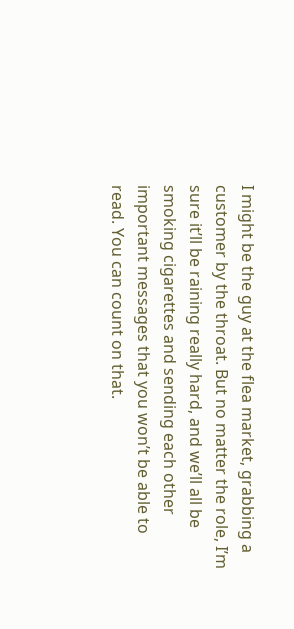I might be the guy at the flea market, grabbing a customer by the throat. But no matter the role, I’m sure it’ll be raining really hard, and we’ll all be smoking cigarettes and sending each other important messages that you won’t be able to read. You can count on that.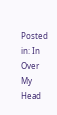Posted in: In Over My Head